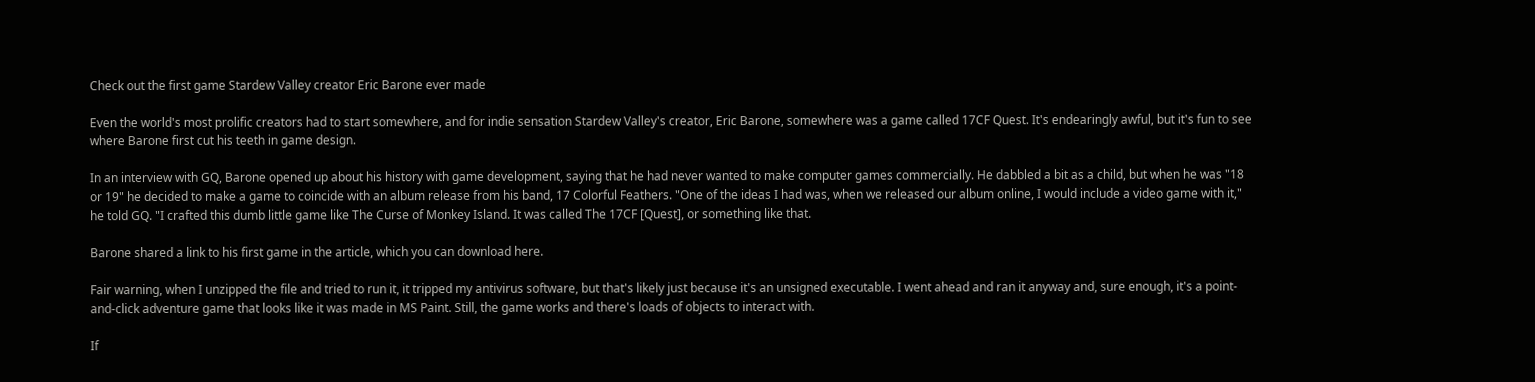Check out the first game Stardew Valley creator Eric Barone ever made

Even the world's most prolific creators had to start somewhere, and for indie sensation Stardew Valley's creator, Eric Barone, somewhere was a game called 17CF Quest. It's endearingly awful, but it's fun to see where Barone first cut his teeth in game design.

In an interview with GQ, Barone opened up about his history with game development, saying that he had never wanted to make computer games commercially. He dabbled a bit as a child, but when he was "18 or 19" he decided to make a game to coincide with an album release from his band, 17 Colorful Feathers. "One of the ideas I had was, when we released our album online, I would include a video game with it," he told GQ. "I crafted this dumb little game like The Curse of Monkey Island. It was called The 17CF [Quest], or something like that.

Barone shared a link to his first game in the article, which you can download here.

Fair warning, when I unzipped the file and tried to run it, it tripped my antivirus software, but that's likely just because it's an unsigned executable. I went ahead and ran it anyway and, sure enough, it's a point-and-click adventure game that looks like it was made in MS Paint. Still, the game works and there's loads of objects to interact with.

If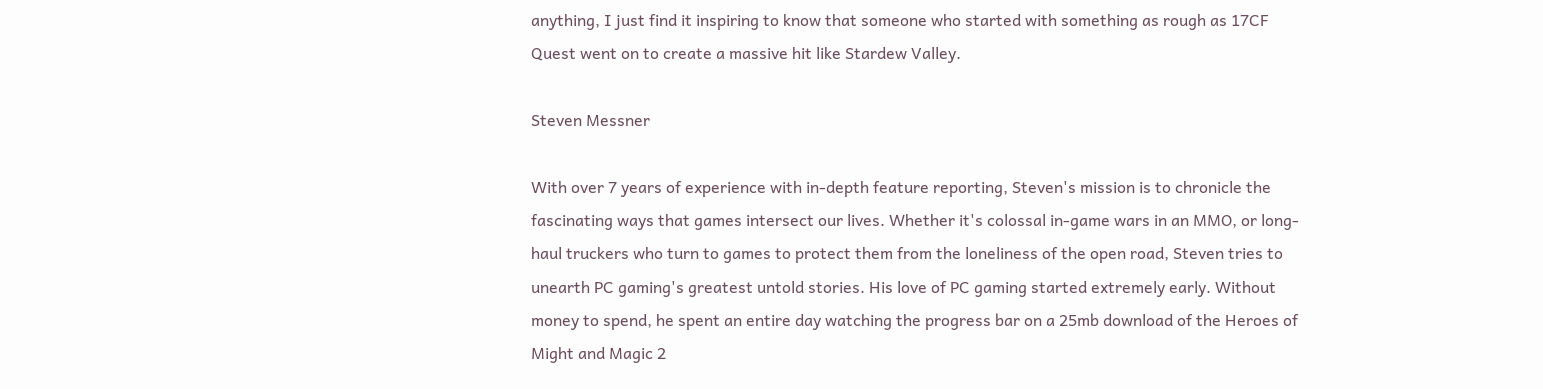anything, I just find it inspiring to know that someone who started with something as rough as 17CF Quest went on to create a massive hit like Stardew Valley.

Steven Messner

With over 7 years of experience with in-depth feature reporting, Steven's mission is to chronicle the fascinating ways that games intersect our lives. Whether it's colossal in-game wars in an MMO, or long-haul truckers who turn to games to protect them from the loneliness of the open road, Steven tries to unearth PC gaming's greatest untold stories. His love of PC gaming started extremely early. Without money to spend, he spent an entire day watching the progress bar on a 25mb download of the Heroes of Might and Magic 2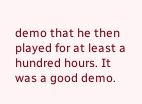demo that he then played for at least a hundred hours. It was a good demo.